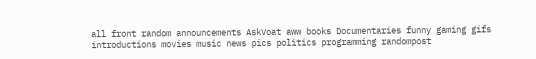all front random announcements AskVoat aww books Documentaries funny gaming gifs introductions movies music news pics politics programming randompost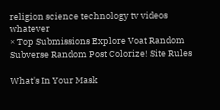religion science technology tv videos whatever
× Top Submissions Explore Voat Random Subverse Random Post Colorize! Site Rules

What's In Your Mask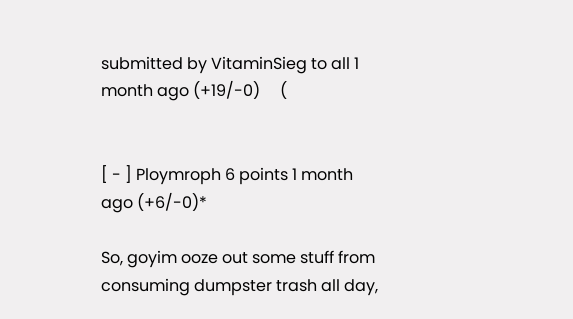submitted by VitaminSieg to all 1 month ago (+19/-0)     (


[ - ] Ploymroph 6 points 1 month ago (+6/-0)*

So, goyim ooze out some stuff from consuming dumpster trash all day,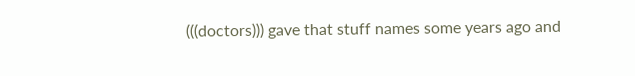(((doctors))) gave that stuff names some years ago and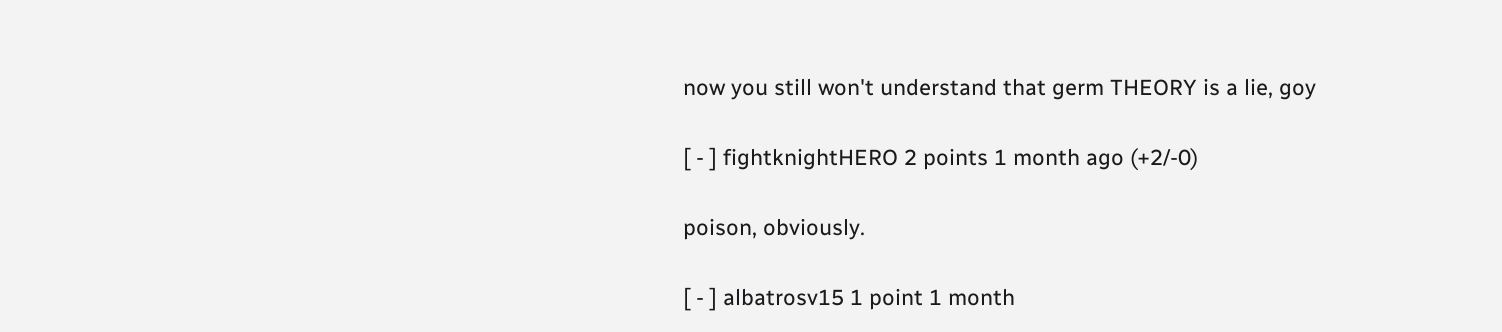now you still won't understand that germ THEORY is a lie, goy

[ - ] fightknightHERO 2 points 1 month ago (+2/-0)

poison, obviously.

[ - ] albatrosv15 1 point 1 month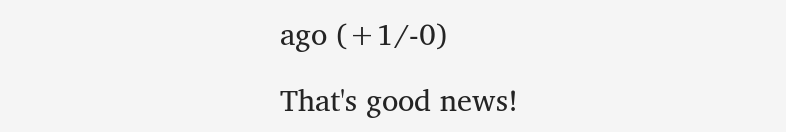ago (+1/-0)

That's good news!